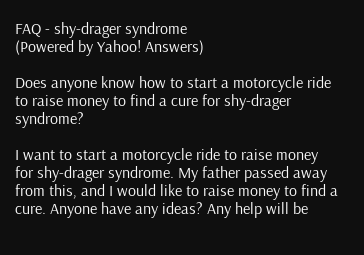FAQ - shy-drager syndrome
(Powered by Yahoo! Answers)

Does anyone know how to start a motorcycle ride to raise money to find a cure for shy-drager syndrome?

I want to start a motorcycle ride to raise money for shy-drager syndrome. My father passed away from this, and I would like to raise money to find a cure. Anyone have any ideas? Any help will be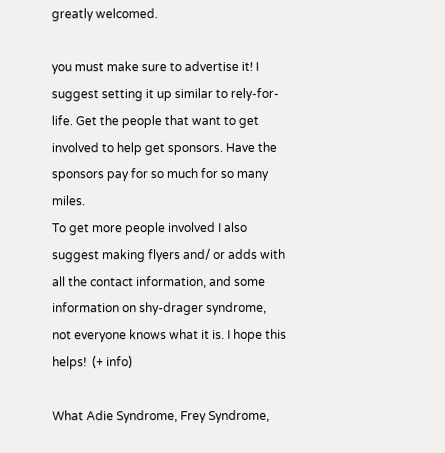greatly welcomed.

you must make sure to advertise it! I suggest setting it up similar to rely-for-life. Get the people that want to get involved to help get sponsors. Have the sponsors pay for so much for so many miles.
To get more people involved I also suggest making flyers and/ or adds with all the contact information, and some information on shy-drager syndrome, not everyone knows what it is. I hope this helps!  (+ info)

What Adie Syndrome, Frey Syndrome,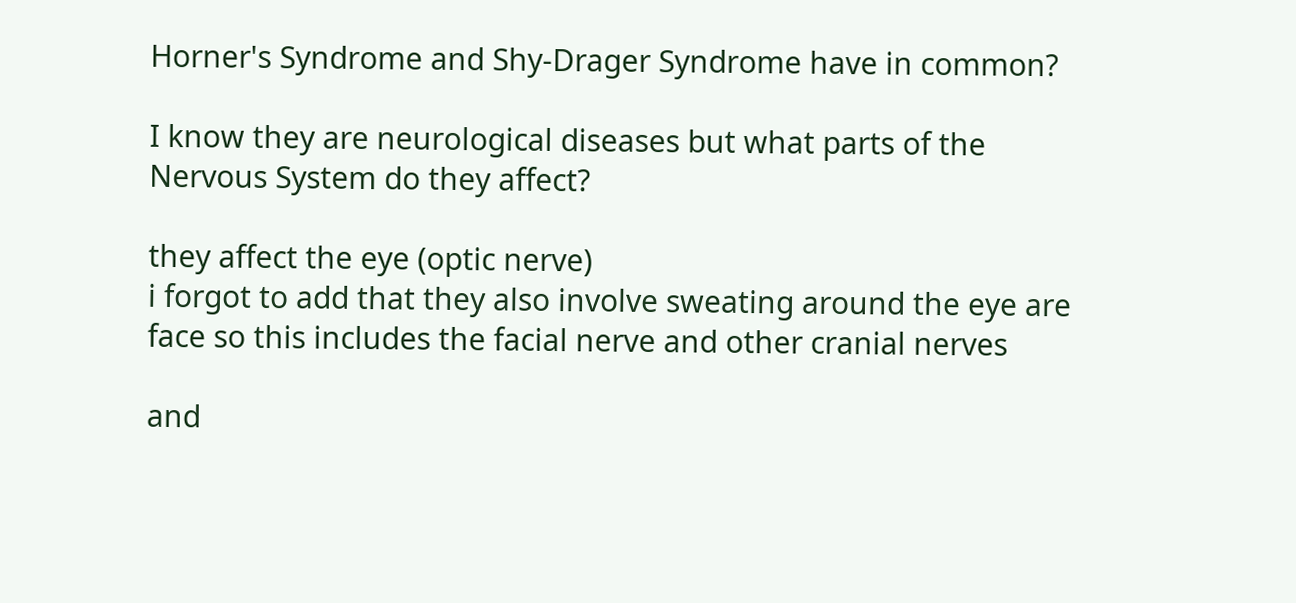Horner's Syndrome and Shy-Drager Syndrome have in common?

I know they are neurological diseases but what parts of the Nervous System do they affect?

they affect the eye (optic nerve)
i forgot to add that they also involve sweating around the eye are face so this includes the facial nerve and other cranial nerves

and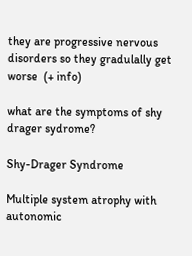they are progressive nervous disorders so they gradulally get worse  (+ info)

what are the symptoms of shy drager sydrome?

Shy-Drager Syndrome

Multiple system atrophy with autonomic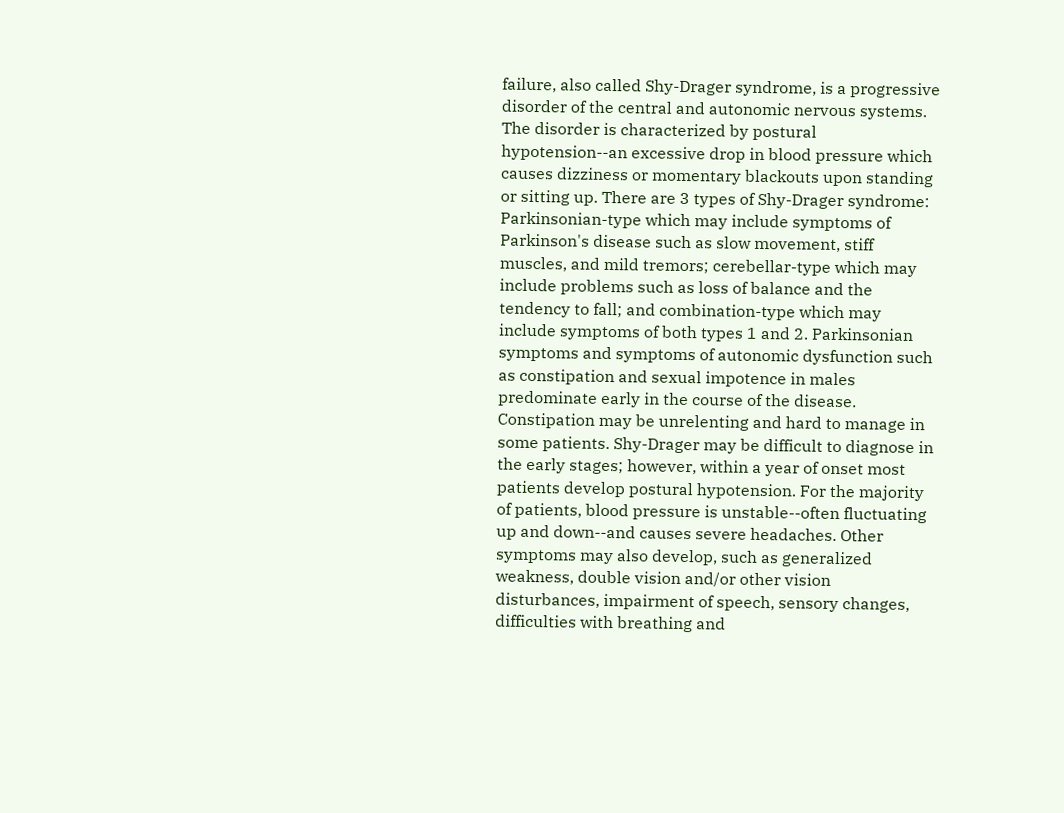failure, also called Shy-Drager syndrome, is a progressive disorder of the central and autonomic nervous systems. The disorder is characterized by postural hypotension--an excessive drop in blood pressure which causes dizziness or momentary blackouts upon standing or sitting up. There are 3 types of Shy-Drager syndrome: Parkinsonian-type which may include symptoms of Parkinson's disease such as slow movement, stiff muscles, and mild tremors; cerebellar-type which may include problems such as loss of balance and the tendency to fall; and combination-type which may include symptoms of both types 1 and 2. Parkinsonian symptoms and symptoms of autonomic dysfunction such as constipation and sexual impotence in males predominate early in the course of the disease. Constipation may be unrelenting and hard to manage in some patients. Shy-Drager may be difficult to diagnose in the early stages; however, within a year of onset most patients develop postural hypotension. For the majority of patients, blood pressure is unstable--often fluctuating up and down--and causes severe headaches. Other symptoms may also develop, such as generalized weakness, double vision and/or other vision disturbances, impairment of speech, sensory changes, difficulties with breathing and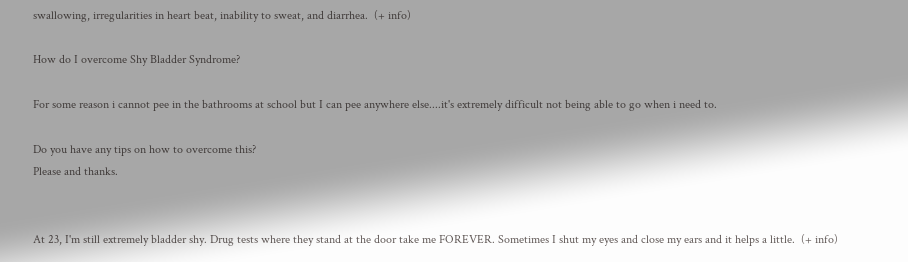swallowing, irregularities in heart beat, inability to sweat, and diarrhea.  (+ info)

How do I overcome Shy Bladder Syndrome?

For some reason i cannot pee in the bathrooms at school but I can pee anywhere else....it's extremely difficult not being able to go when i need to.

Do you have any tips on how to overcome this?
Please and thanks.


At 23, I'm still extremely bladder shy. Drug tests where they stand at the door take me FOREVER. Sometimes I shut my eyes and close my ears and it helps a little.  (+ info)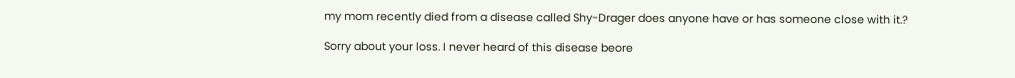my mom recently died from a disease called Shy-Drager does anyone have or has someone close with it.?

Sorry about your loss. I never heard of this disease beore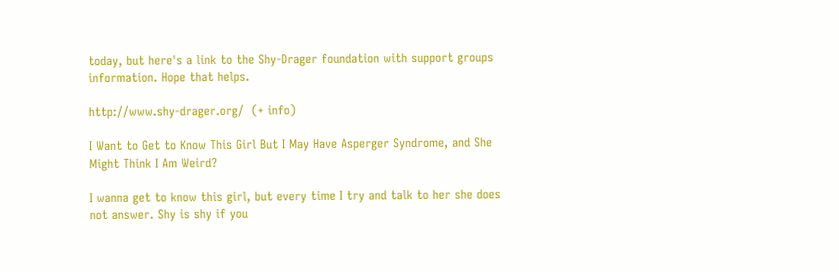today, but here's a link to the Shy-Drager foundation with support groups information. Hope that helps.

http://www.shy-drager.org/  (+ info)

I Want to Get to Know This Girl But I May Have Asperger Syndrome, and She Might Think I Am Weird?

I wanna get to know this girl, but every time I try and talk to her she does not answer. Shy is shy if you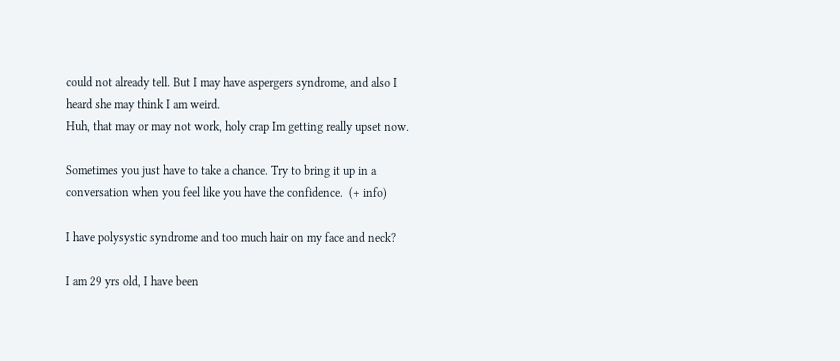could not already tell. But I may have aspergers syndrome, and also I heard she may think I am weird.
Huh, that may or may not work, holy crap Im getting really upset now.

Sometimes you just have to take a chance. Try to bring it up in a conversation when you feel like you have the confidence.  (+ info)

I have polysystic syndrome and too much hair on my face and neck?

I am 29 yrs old, I have been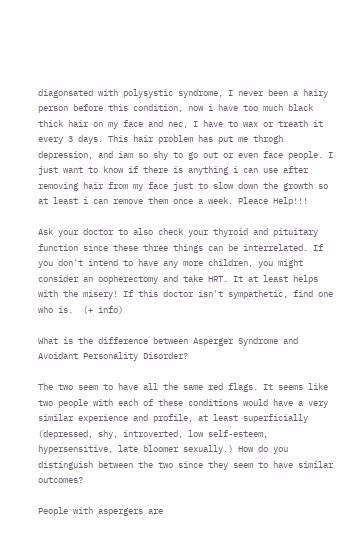diagonsated with polysystic syndrome, I never been a hairy person before this condition, now i have too much black thick hair on my face and nec, I have to wax or treath it every 3 days. This hair problem has put me throgh depression, and iam so shy to go out or even face people. I just want to know if there is anything i can use after removing hair from my face just to slow down the growth so at least i can remove them once a week. Pleace Help!!!

Ask your doctor to also check your thyroid and pituitary function since these three things can be interrelated. If you don't intend to have any more children, you might consider an oopherectomy and take HRT. It at least helps with the misery! If this doctor isn't sympathetic, find one who is.  (+ info)

What is the difference between Asperger Syndrome and Avoidant Personality Disorder?

The two seem to have all the same red flags. It seems like two people with each of these conditions would have a very similar experience and profile, at least superficially (depressed, shy, introverted, low self-esteem, hypersensitive, late bloomer sexually.) How do you distinguish between the two since they seem to have similar outcomes?

People with aspergers are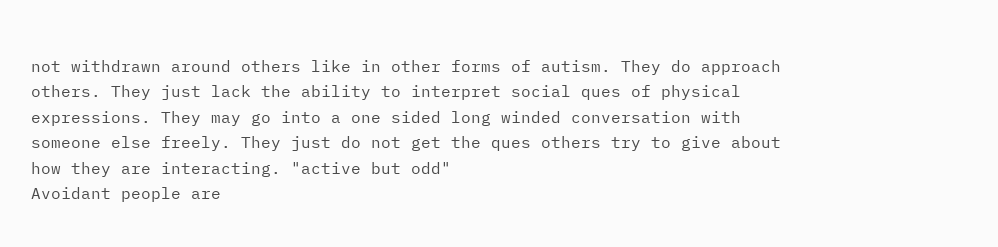not withdrawn around others like in other forms of autism. They do approach others. They just lack the ability to interpret social ques of physical expressions. They may go into a one sided long winded conversation with someone else freely. They just do not get the ques others try to give about how they are interacting. "active but odd"
Avoidant people are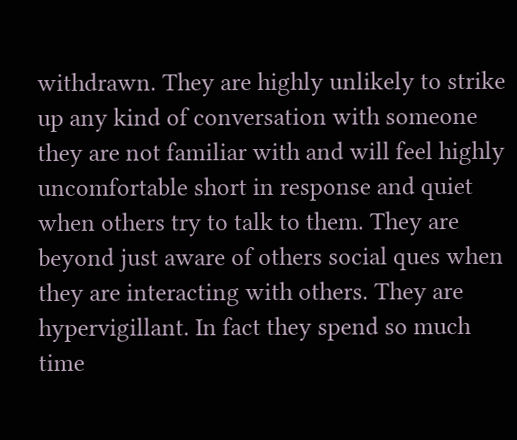withdrawn. They are highly unlikely to strike up any kind of conversation with someone they are not familiar with and will feel highly uncomfortable short in response and quiet when others try to talk to them. They are beyond just aware of others social ques when they are interacting with others. They are hypervigillant. In fact they spend so much time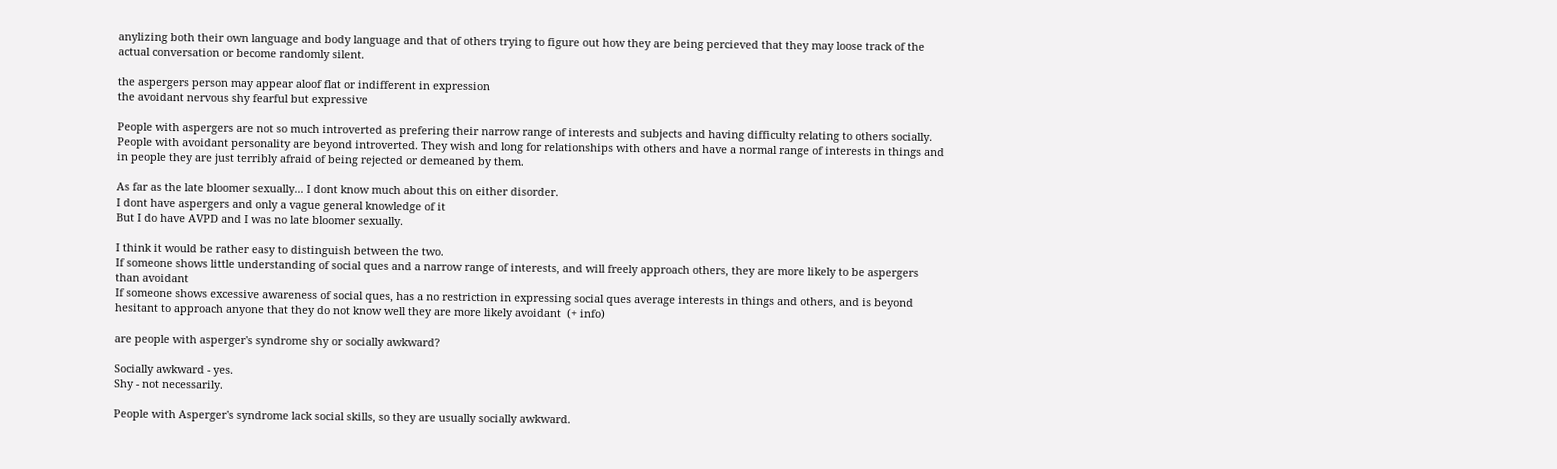anylizing both their own language and body language and that of others trying to figure out how they are being percieved that they may loose track of the actual conversation or become randomly silent.

the aspergers person may appear aloof flat or indifferent in expression
the avoidant nervous shy fearful but expressive

People with aspergers are not so much introverted as prefering their narrow range of interests and subjects and having difficulty relating to others socially.
People with avoidant personality are beyond introverted. They wish and long for relationships with others and have a normal range of interests in things and in people they are just terribly afraid of being rejected or demeaned by them.

As far as the late bloomer sexually... I dont know much about this on either disorder.
I dont have aspergers and only a vague general knowledge of it
But I do have AVPD and I was no late bloomer sexually.

I think it would be rather easy to distinguish between the two.
If someone shows little understanding of social ques and a narrow range of interests, and will freely approach others, they are more likely to be aspergers than avoidant
If someone shows excessive awareness of social ques, has a no restriction in expressing social ques average interests in things and others, and is beyond hesitant to approach anyone that they do not know well they are more likely avoidant  (+ info)

are people with asperger's syndrome shy or socially awkward?

Socially awkward - yes.
Shy - not necessarily.

People with Asperger's syndrome lack social skills, so they are usually socially awkward.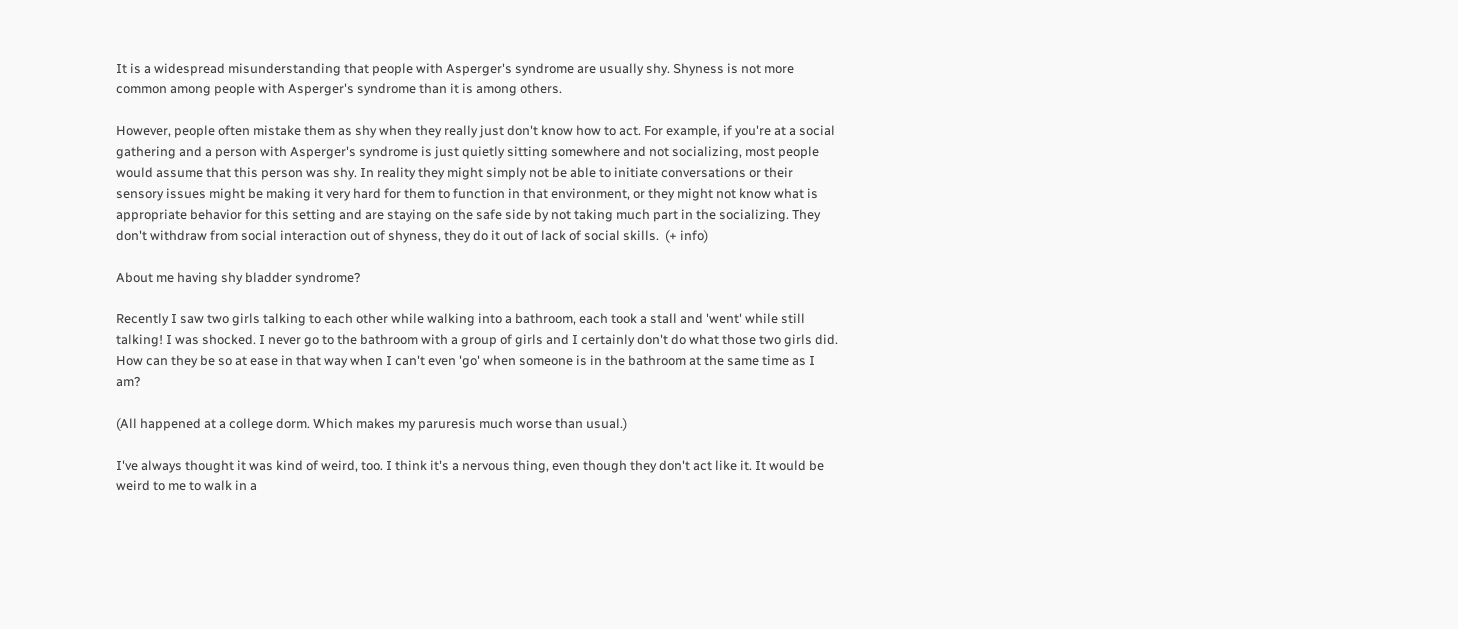It is a widespread misunderstanding that people with Asperger's syndrome are usually shy. Shyness is not more common among people with Asperger's syndrome than it is among others.

However, people often mistake them as shy when they really just don't know how to act. For example, if you're at a social gathering and a person with Asperger's syndrome is just quietly sitting somewhere and not socializing, most people would assume that this person was shy. In reality they might simply not be able to initiate conversations or their sensory issues might be making it very hard for them to function in that environment, or they might not know what is appropriate behavior for this setting and are staying on the safe side by not taking much part in the socializing. They don't withdraw from social interaction out of shyness, they do it out of lack of social skills.  (+ info)

About me having shy bladder syndrome?

Recently I saw two girls talking to each other while walking into a bathroom, each took a stall and 'went' while still talking! I was shocked. I never go to the bathroom with a group of girls and I certainly don't do what those two girls did. How can they be so at ease in that way when I can't even 'go' when someone is in the bathroom at the same time as I am?

(All happened at a college dorm. Which makes my paruresis much worse than usual.)

I've always thought it was kind of weird, too. I think it's a nervous thing, even though they don't act like it. It would be weird to me to walk in a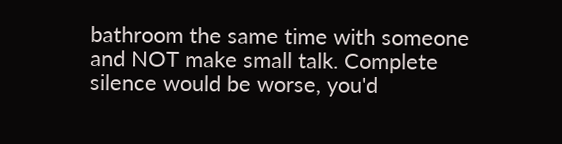bathroom the same time with someone and NOT make small talk. Complete silence would be worse, you'd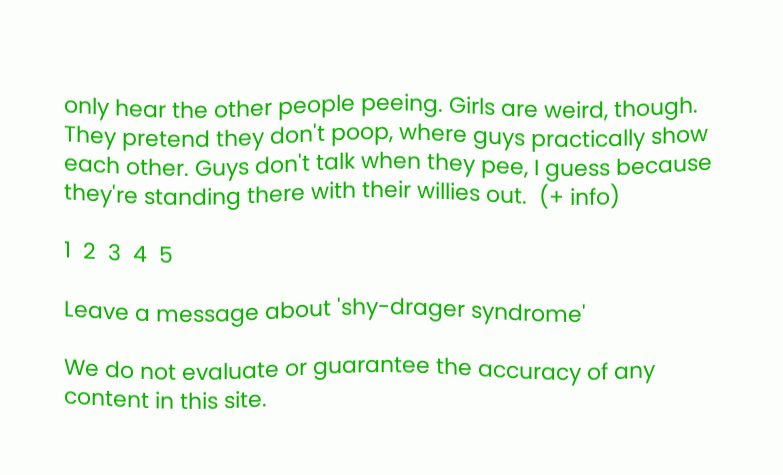only hear the other people peeing. Girls are weird, though. They pretend they don't poop, where guys practically show each other. Guys don't talk when they pee, I guess because they're standing there with their willies out.  (+ info)

1  2  3  4  5

Leave a message about 'shy-drager syndrome'

We do not evaluate or guarantee the accuracy of any content in this site.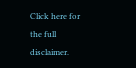Click here for the full disclaimer.